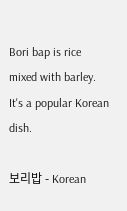Bori bap is rice mixed with barley. It's a popular Korean dish.

보리밥 - Korean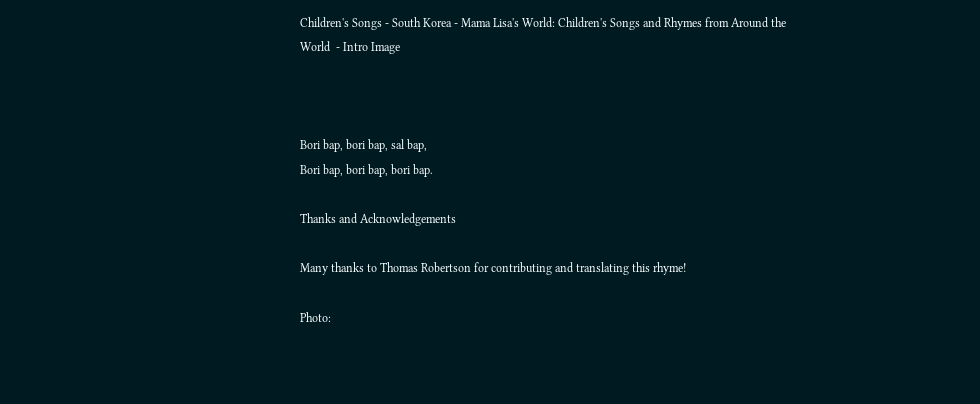Children's Songs - South Korea - Mama Lisa's World: Children's Songs and Rhymes from Around the World  - Intro Image



Bori bap, bori bap, sal bap,
Bori bap, bori bap, bori bap.

Thanks and Acknowledgements

Many thanks to Thomas Robertson for contributing and translating this rhyme!

Photo: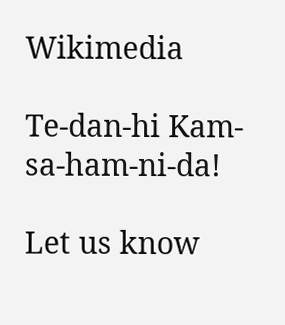Wikimedia

Te-dan-hi Kam-sa-ham-ni-da!

Let us know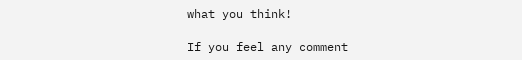what you think!

If you feel any comment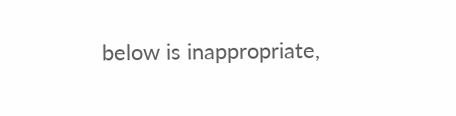below is inappropriate,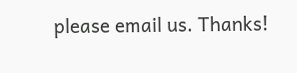please email us. Thanks!